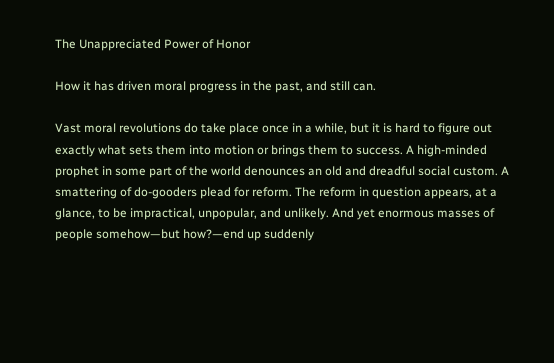The Unappreciated Power of Honor

How it has driven moral progress in the past, and still can.

Vast moral revolutions do take place once in a while, but it is hard to figure out exactly what sets them into motion or brings them to success. A high-minded prophet in some part of the world denounces an old and dreadful social custom. A smattering of do-gooders plead for reform. The reform in question appears, at a glance, to be impractical, unpopular, and unlikely. And yet enormous masses of people somehow—but how?—end up suddenly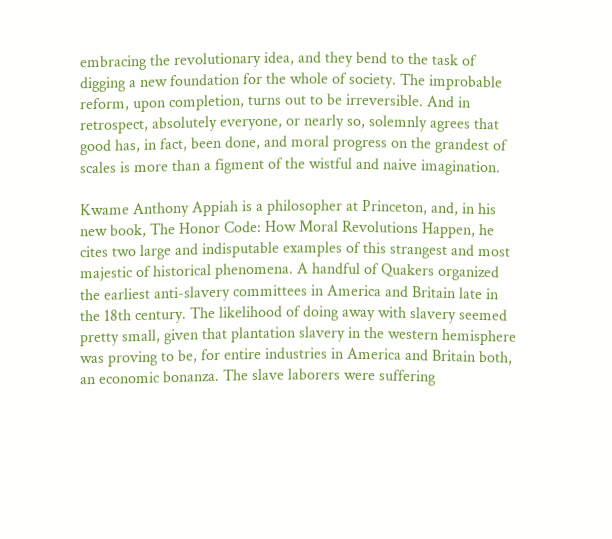embracing the revolutionary idea, and they bend to the task of digging a new foundation for the whole of society. The improbable reform, upon completion, turns out to be irreversible. And in retrospect, absolutely everyone, or nearly so, solemnly agrees that good has, in fact, been done, and moral progress on the grandest of scales is more than a figment of the wistful and naive imagination.

Kwame Anthony Appiah is a philosopher at Princeton, and, in his new book, The Honor Code: How Moral Revolutions Happen, he cites two large and indisputable examples of this strangest and most majestic of historical phenomena. A handful of Quakers organized the earliest anti-slavery committees in America and Britain late in the 18th century. The likelihood of doing away with slavery seemed pretty small, given that plantation slavery in the western hemisphere was proving to be, for entire industries in America and Britain both, an economic bonanza. The slave laborers were suffering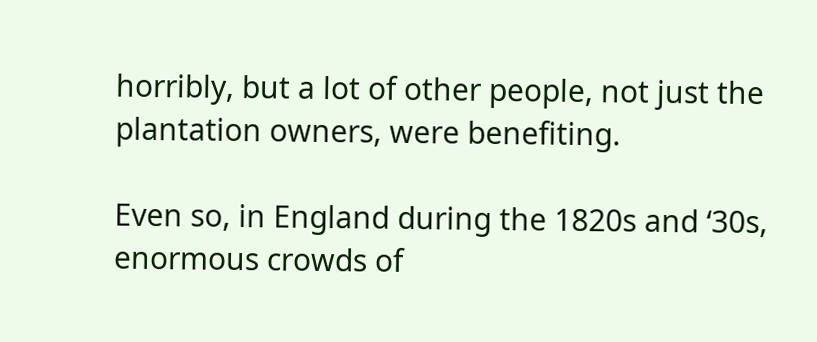horribly, but a lot of other people, not just the plantation owners, were benefiting.

Even so, in England during the 1820s and ‘30s, enormous crowds of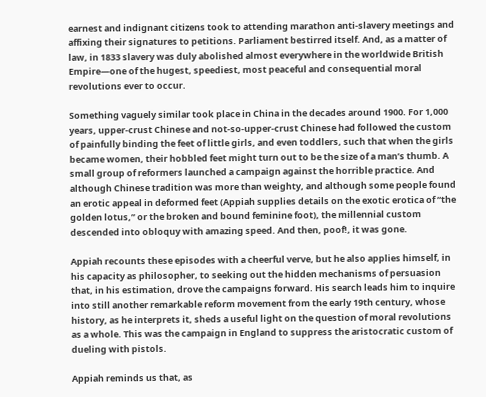earnest and indignant citizens took to attending marathon anti-slavery meetings and affixing their signatures to petitions. Parliament bestirred itself. And, as a matter of law, in 1833 slavery was duly abolished almost everywhere in the worldwide British Empire—one of the hugest, speediest, most peaceful and consequential moral revolutions ever to occur.

Something vaguely similar took place in China in the decades around 1900. For 1,000 years, upper-crust Chinese and not-so-upper-crust Chinese had followed the custom of painfully binding the feet of little girls, and even toddlers, such that when the girls became women, their hobbled feet might turn out to be the size of a man’s thumb. A small group of reformers launched a campaign against the horrible practice. And although Chinese tradition was more than weighty, and although some people found an erotic appeal in deformed feet (Appiah supplies details on the exotic erotica of “the golden lotus,” or the broken and bound feminine foot), the millennial custom descended into obloquy with amazing speed. And then, poof!, it was gone.

Appiah recounts these episodes with a cheerful verve, but he also applies himself, in his capacity as philosopher, to seeking out the hidden mechanisms of persuasion that, in his estimation, drove the campaigns forward. His search leads him to inquire into still another remarkable reform movement from the early 19th century, whose history, as he interprets it, sheds a useful light on the question of moral revolutions as a whole. This was the campaign in England to suppress the aristocratic custom of dueling with pistols.

Appiah reminds us that, as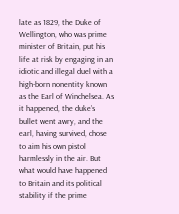late as 1829, the Duke of Wellington, who was prime minister of Britain, put his life at risk by engaging in an idiotic and illegal duel with a high-born nonentity known as the Earl of Winchelsea. As it happened, the duke’s bullet went awry, and the earl, having survived, chose to aim his own pistol harmlessly in the air. But what would have happened to Britain and its political stability if the prime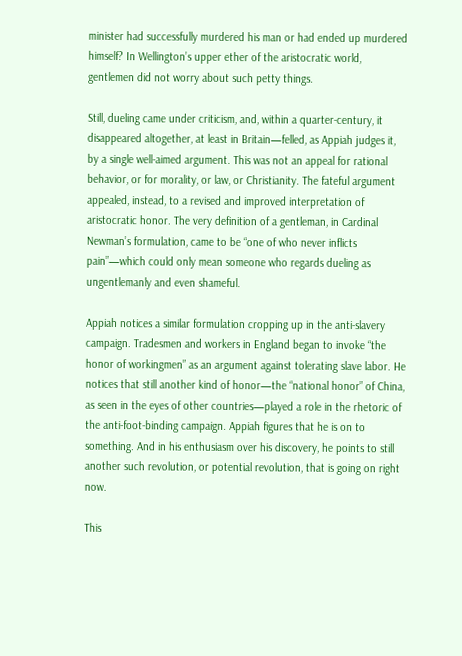minister had successfully murdered his man or had ended up murdered himself? In Wellington’s upper ether of the aristocratic world, gentlemen did not worry about such petty things.

Still, dueling came under criticism, and, within a quarter-century, it disappeared altogether, at least in Britain—felled, as Appiah judges it, by a single well-aimed argument. This was not an appeal for rational behavior, or for morality, or law, or Christianity. The fateful argument appealed, instead, to a revised and improved interpretation of aristocratic honor. The very definition of a gentleman, in Cardinal Newman’s formulation, came to be “one of who never inflicts pain”—which could only mean someone who regards dueling as ungentlemanly and even shameful.

Appiah notices a similar formulation cropping up in the anti-slavery campaign. Tradesmen and workers in England began to invoke “the honor of workingmen” as an argument against tolerating slave labor. He notices that still another kind of honor—the “national honor” of China, as seen in the eyes of other countries—played a role in the rhetoric of the anti-foot-binding campaign. Appiah figures that he is on to something. And in his enthusiasm over his discovery, he points to still another such revolution, or potential revolution, that is going on right now.

This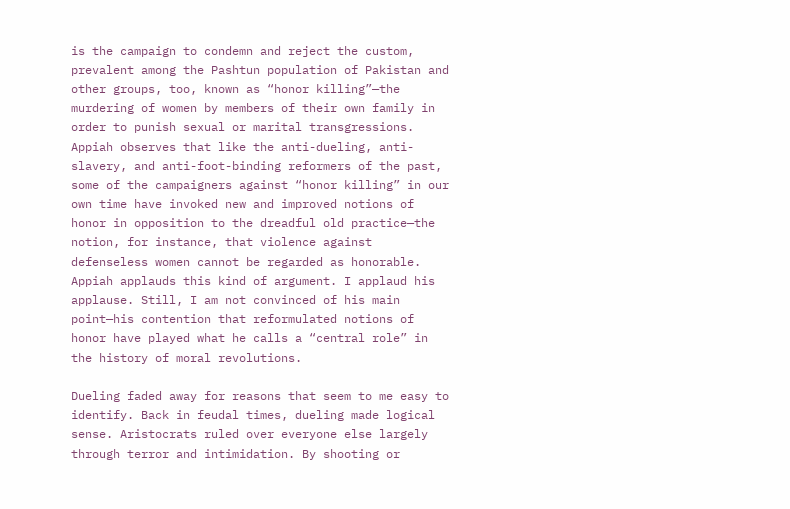is the campaign to condemn and reject the custom, prevalent among the Pashtun population of Pakistan and other groups, too, known as “honor killing”—the murdering of women by members of their own family in order to punish sexual or marital transgressions. Appiah observes that like the anti-dueling, anti-slavery, and anti-foot-binding reformers of the past, some of the campaigners against “honor killing” in our own time have invoked new and improved notions of honor in opposition to the dreadful old practice—the notion, for instance, that violence against defenseless women cannot be regarded as honorable. Appiah applauds this kind of argument. I applaud his applause. Still, I am not convinced of his main point—his contention that reformulated notions of honor have played what he calls a “central role” in the history of moral revolutions.

Dueling faded away for reasons that seem to me easy to identify. Back in feudal times, dueling made logical sense. Aristocrats ruled over everyone else largely through terror and intimidation. By shooting or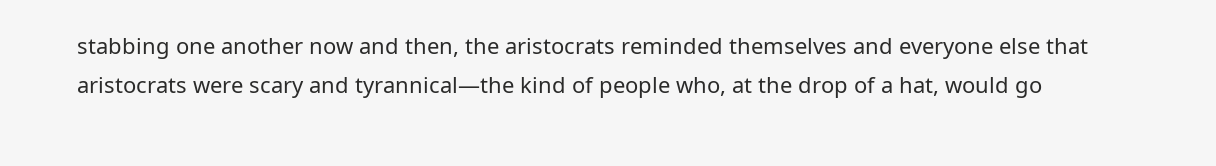stabbing one another now and then, the aristocrats reminded themselves and everyone else that aristocrats were scary and tyrannical—the kind of people who, at the drop of a hat, would go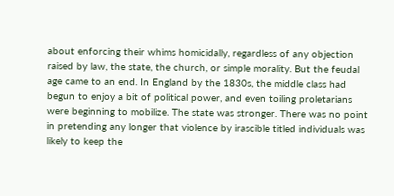about enforcing their whims homicidally, regardless of any objection raised by law, the state, the church, or simple morality. But the feudal age came to an end. In England by the 1830s, the middle class had begun to enjoy a bit of political power, and even toiling proletarians were beginning to mobilize. The state was stronger. There was no point in pretending any longer that violence by irascible titled individuals was likely to keep the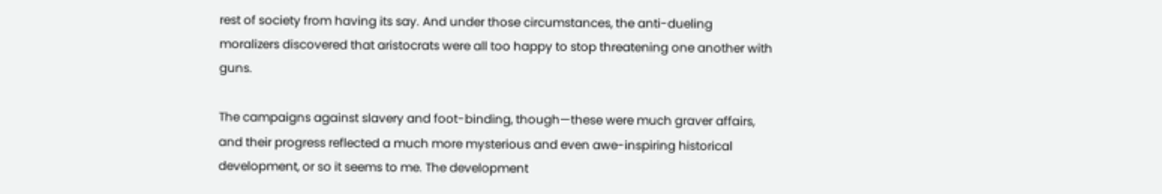rest of society from having its say. And under those circumstances, the anti-dueling moralizers discovered that aristocrats were all too happy to stop threatening one another with guns.

The campaigns against slavery and foot-binding, though—these were much graver affairs, and their progress reflected a much more mysterious and even awe-inspiring historical development, or so it seems to me. The development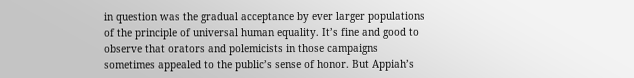in question was the gradual acceptance by ever larger populations of the principle of universal human equality. It’s fine and good to observe that orators and polemicists in those campaigns sometimes appealed to the public’s sense of honor. But Appiah’s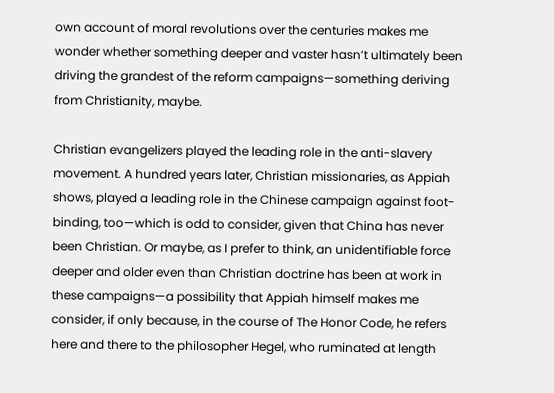own account of moral revolutions over the centuries makes me wonder whether something deeper and vaster hasn’t ultimately been driving the grandest of the reform campaigns—something deriving from Christianity, maybe.

Christian evangelizers played the leading role in the anti-slavery movement. A hundred years later, Christian missionaries, as Appiah shows, played a leading role in the Chinese campaign against foot-binding, too—which is odd to consider, given that China has never been Christian. Or maybe, as I prefer to think, an unidentifiable force deeper and older even than Christian doctrine has been at work in these campaigns—a possibility that Appiah himself makes me consider, if only because, in the course of The Honor Code, he refers here and there to the philosopher Hegel, who ruminated at length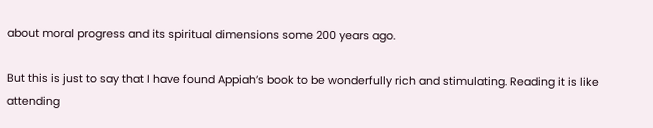about moral progress and its spiritual dimensions some 200 years ago.

But this is just to say that I have found Appiah’s book to be wonderfully rich and stimulating. Reading it is like attending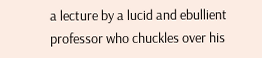a lecture by a lucid and ebullient professor who chuckles over his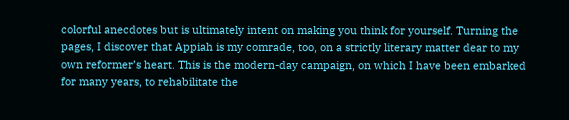colorful anecdotes but is ultimately intent on making you think for yourself. Turning the pages, I discover that Appiah is my comrade, too, on a strictly literary matter dear to my own reformer’s heart. This is the modern-day campaign, on which I have been embarked for many years, to rehabilitate the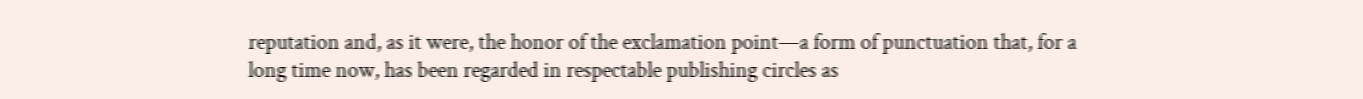reputation and, as it were, the honor of the exclamation point—a form of punctuation that, for a long time now, has been regarded in respectable publishing circles as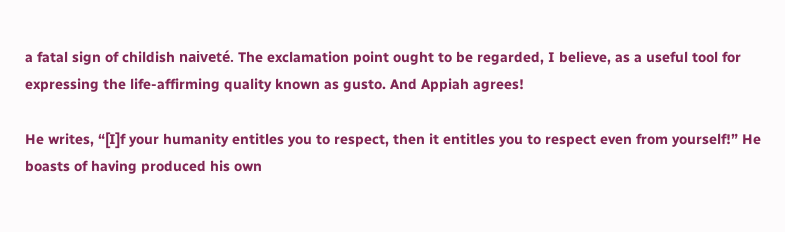a fatal sign of childish naiveté. The exclamation point ought to be regarded, I believe, as a useful tool for expressing the life-affirming quality known as gusto. And Appiah agrees!

He writes, “[I]f your humanity entitles you to respect, then it entitles you to respect even from yourself!” He boasts of having produced his own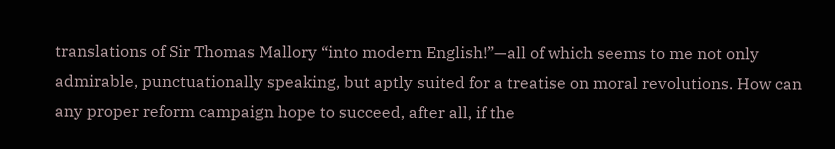translations of Sir Thomas Mallory “into modern English!”—all of which seems to me not only admirable, punctuationally speaking, but aptly suited for a treatise on moral revolutions. How can any proper reform campaign hope to succeed, after all, if the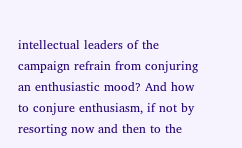intellectual leaders of the campaign refrain from conjuring an enthusiastic mood? And how to conjure enthusiasm, if not by resorting now and then to the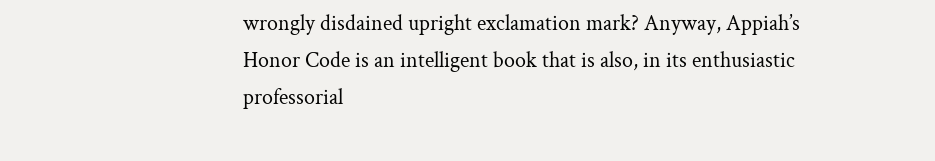wrongly disdained upright exclamation mark? Anyway, Appiah’s Honor Code is an intelligent book that is also, in its enthusiastic professorial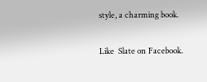style, a charming book.

Like  Slate on Facebook.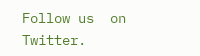Follow us  on Twitter.